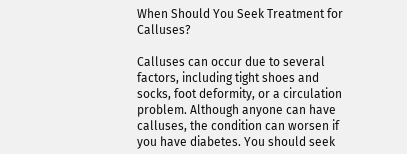When Should You Seek Treatment for Calluses?

Calluses can occur due to several factors, including tight shoes and socks, foot deformity, or a circulation problem. Although anyone can have calluses, the condition can worsen if you have diabetes. You should seek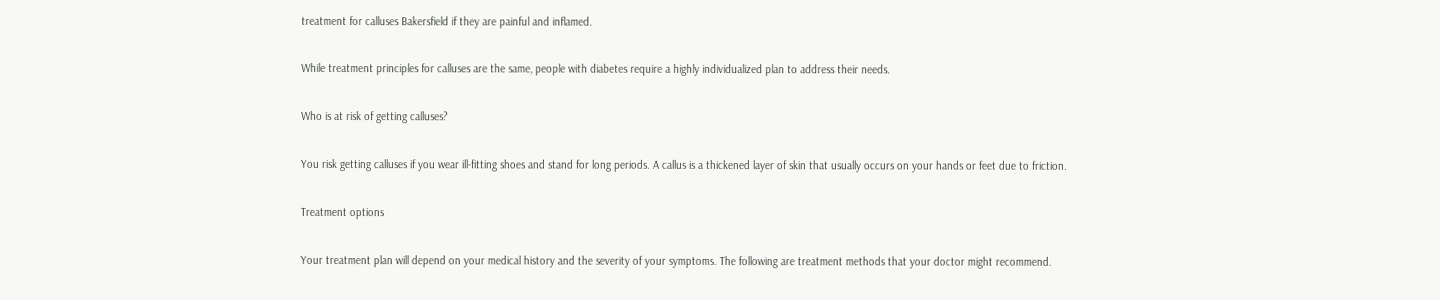treatment for calluses Bakersfield if they are painful and inflamed.

While treatment principles for calluses are the same, people with diabetes require a highly individualized plan to address their needs.

Who is at risk of getting calluses?

You risk getting calluses if you wear ill-fitting shoes and stand for long periods. A callus is a thickened layer of skin that usually occurs on your hands or feet due to friction.

Treatment options

Your treatment plan will depend on your medical history and the severity of your symptoms. The following are treatment methods that your doctor might recommend.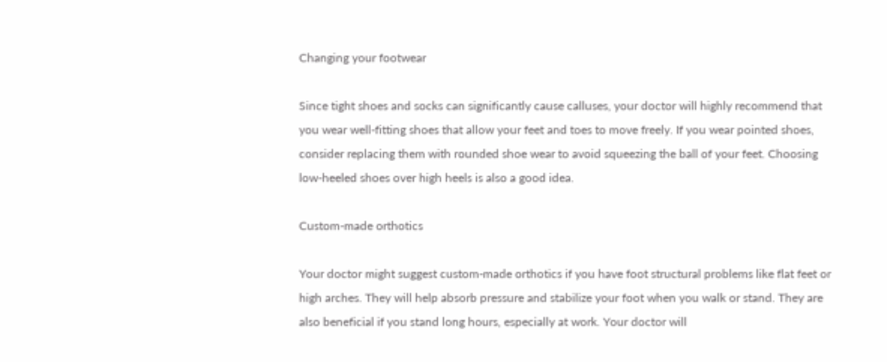Changing your footwear

Since tight shoes and socks can significantly cause calluses, your doctor will highly recommend that you wear well-fitting shoes that allow your feet and toes to move freely. If you wear pointed shoes, consider replacing them with rounded shoe wear to avoid squeezing the ball of your feet. Choosing low-heeled shoes over high heels is also a good idea.

Custom-made orthotics

Your doctor might suggest custom-made orthotics if you have foot structural problems like flat feet or high arches. They will help absorb pressure and stabilize your foot when you walk or stand. They are also beneficial if you stand long hours, especially at work. Your doctor will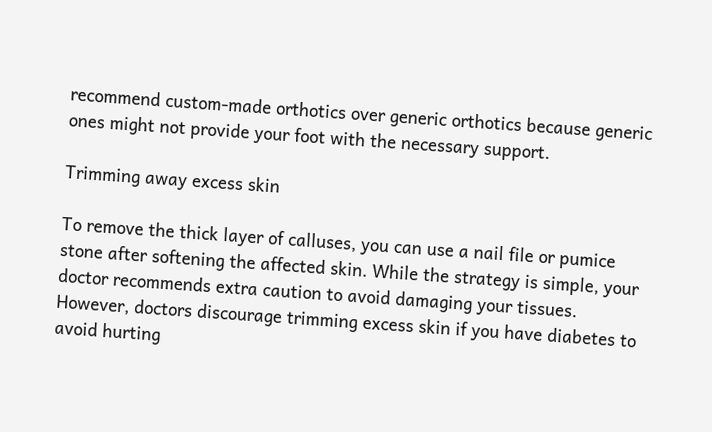recommend custom-made orthotics over generic orthotics because generic ones might not provide your foot with the necessary support.

Trimming away excess skin

To remove the thick layer of calluses, you can use a nail file or pumice stone after softening the affected skin. While the strategy is simple, your doctor recommends extra caution to avoid damaging your tissues. However, doctors discourage trimming excess skin if you have diabetes to avoid hurting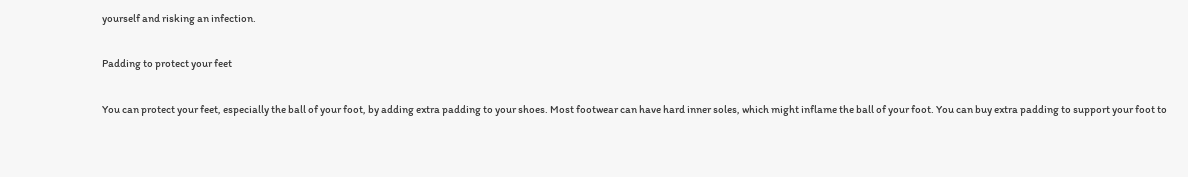yourself and risking an infection.

Padding to protect your feet

You can protect your feet, especially the ball of your foot, by adding extra padding to your shoes. Most footwear can have hard inner soles, which might inflame the ball of your foot. You can buy extra padding to support your foot to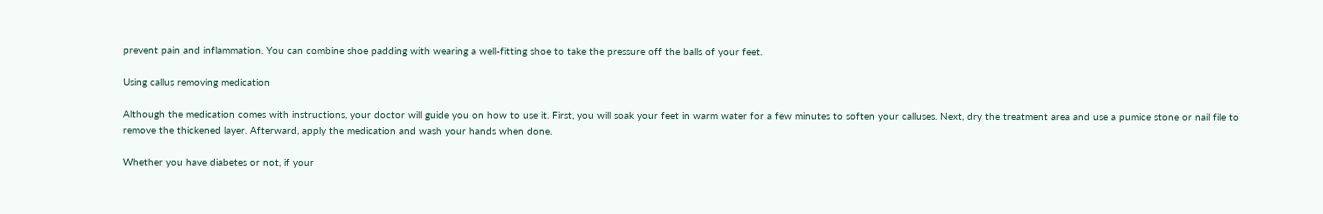prevent pain and inflammation. You can combine shoe padding with wearing a well-fitting shoe to take the pressure off the balls of your feet.

Using callus removing medication

Although the medication comes with instructions, your doctor will guide you on how to use it. First, you will soak your feet in warm water for a few minutes to soften your calluses. Next, dry the treatment area and use a pumice stone or nail file to remove the thickened layer. Afterward, apply the medication and wash your hands when done.

Whether you have diabetes or not, if your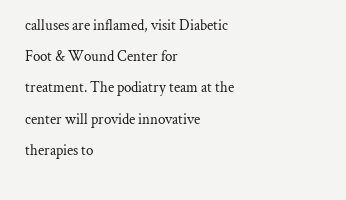calluses are inflamed, visit Diabetic Foot & Wound Center for treatment. The podiatry team at the center will provide innovative therapies to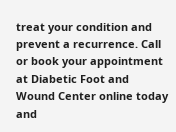treat your condition and prevent a recurrence. Call or book your appointment at Diabetic Foot and Wound Center online today and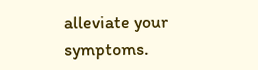alleviate your symptoms.